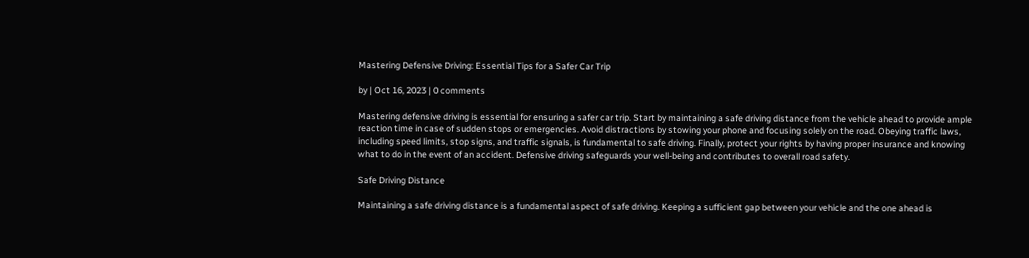Mastering Defensive Driving: Essential Tips for a Safer Car Trip

by | Oct 16, 2023 | 0 comments

Mastering defensive driving is essential for ensuring a safer car trip. Start by maintaining a safe driving distance from the vehicle ahead to provide ample reaction time in case of sudden stops or emergencies. Avoid distractions by stowing your phone and focusing solely on the road. Obeying traffic laws, including speed limits, stop signs, and traffic signals, is fundamental to safe driving. Finally, protect your rights by having proper insurance and knowing what to do in the event of an accident. Defensive driving safeguards your well-being and contributes to overall road safety.

Safe Driving Distance

Maintaining a safe driving distance is a fundamental aspect of safe driving. Keeping a sufficient gap between your vehicle and the one ahead is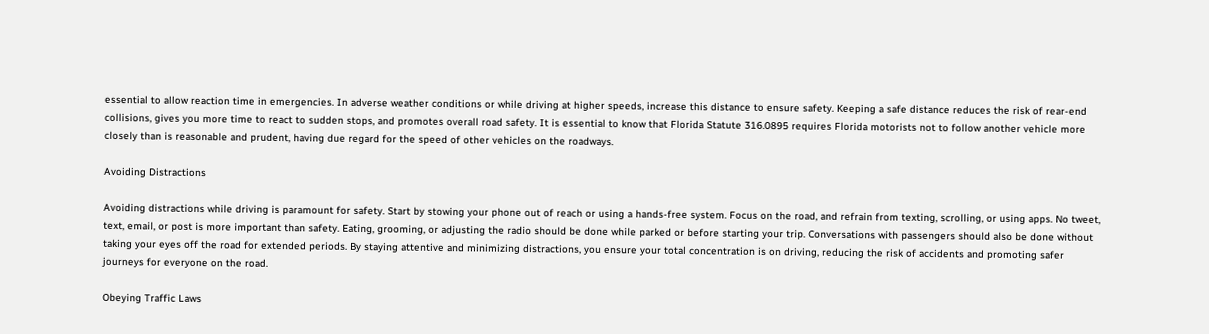essential to allow reaction time in emergencies. In adverse weather conditions or while driving at higher speeds, increase this distance to ensure safety. Keeping a safe distance reduces the risk of rear-end collisions, gives you more time to react to sudden stops, and promotes overall road safety. It is essential to know that Florida Statute 316.0895 requires Florida motorists not to follow another vehicle more closely than is reasonable and prudent, having due regard for the speed of other vehicles on the roadways.

Avoiding Distractions

Avoiding distractions while driving is paramount for safety. Start by stowing your phone out of reach or using a hands-free system. Focus on the road, and refrain from texting, scrolling, or using apps. No tweet, text, email, or post is more important than safety. Eating, grooming, or adjusting the radio should be done while parked or before starting your trip. Conversations with passengers should also be done without taking your eyes off the road for extended periods. By staying attentive and minimizing distractions, you ensure your total concentration is on driving, reducing the risk of accidents and promoting safer journeys for everyone on the road.

Obeying Traffic Laws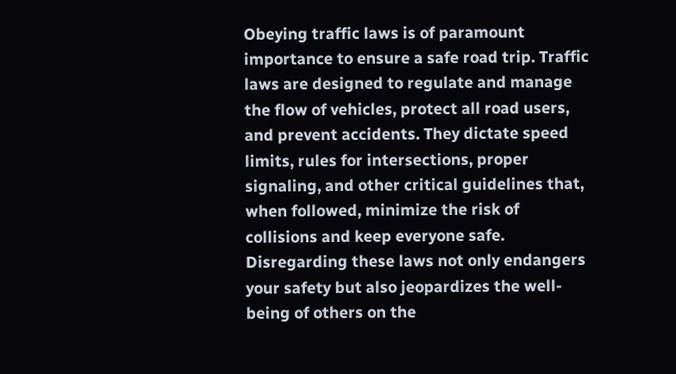Obeying traffic laws is of paramount importance to ensure a safe road trip. Traffic laws are designed to regulate and manage the flow of vehicles, protect all road users, and prevent accidents. They dictate speed limits, rules for intersections, proper signaling, and other critical guidelines that, when followed, minimize the risk of collisions and keep everyone safe. Disregarding these laws not only endangers your safety but also jeopardizes the well-being of others on the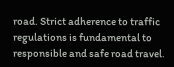road. Strict adherence to traffic regulations is fundamental to responsible and safe road travel.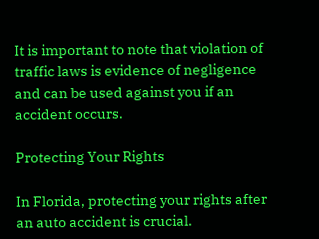It is important to note that violation of traffic laws is evidence of negligence and can be used against you if an accident occurs.

Protecting Your Rights

In Florida, protecting your rights after an auto accident is crucial.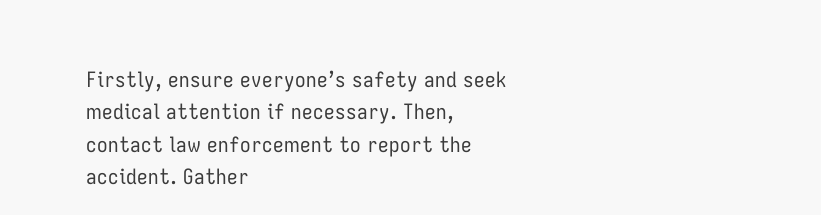Firstly, ensure everyone’s safety and seek medical attention if necessary. Then, contact law enforcement to report the accident. Gather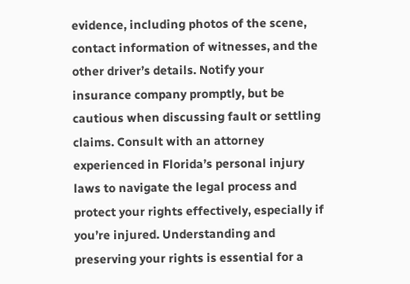evidence, including photos of the scene, contact information of witnesses, and the other driver’s details. Notify your insurance company promptly, but be cautious when discussing fault or settling claims. Consult with an attorney experienced in Florida’s personal injury laws to navigate the legal process and protect your rights effectively, especially if you’re injured. Understanding and preserving your rights is essential for a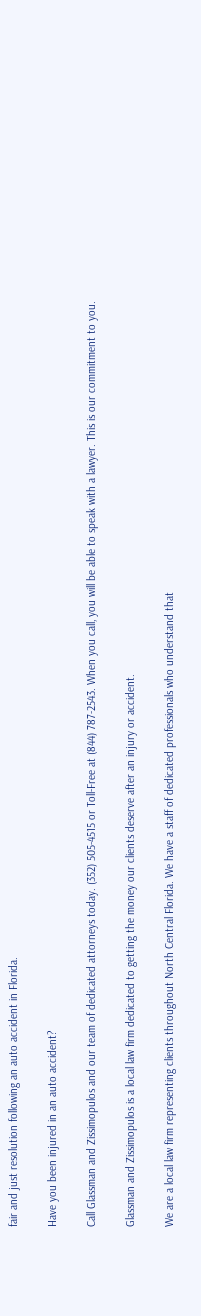fair and just resolution following an auto accident in Florida.

Have you been injured in an auto accident?

Call Glassman and Zissimopulos and our team of dedicated attorneys today. (352) 505-4515 or Toll-Free at (844) 787-2543. When you call, you will be able to speak with a lawyer. This is our commitment to you.

Glassman and Zissimopulos is a local law firm dedicated to getting the money our clients deserve after an injury or accident.

We are a local law firm representing clients throughout North Central Florida. We have a staff of dedicated professionals who understand that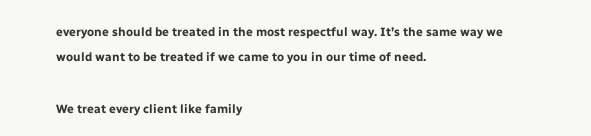everyone should be treated in the most respectful way. It’s the same way we would want to be treated if we came to you in our time of need.

We treat every client like family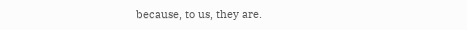because, to us, they are.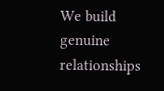We build genuine relationships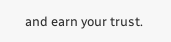and earn your trust.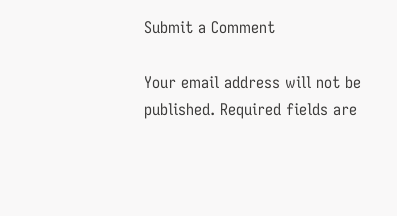Submit a Comment

Your email address will not be published. Required fields are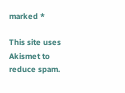marked *

This site uses Akismet to reduce spam.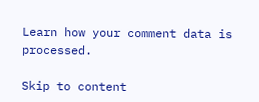Learn how your comment data is processed.

Skip to content